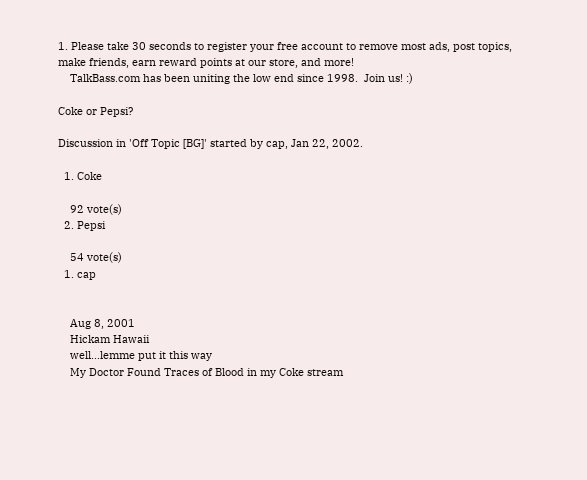1. Please take 30 seconds to register your free account to remove most ads, post topics, make friends, earn reward points at our store, and more!
    TalkBass.com has been uniting the low end since 1998.  Join us! :)

Coke or Pepsi?

Discussion in 'Off Topic [BG]' started by cap, Jan 22, 2002.

  1. Coke

    92 vote(s)
  2. Pepsi

    54 vote(s)
  1. cap


    Aug 8, 2001
    Hickam Hawaii
    well...lemme put it this way
    My Doctor Found Traces of Blood in my Coke stream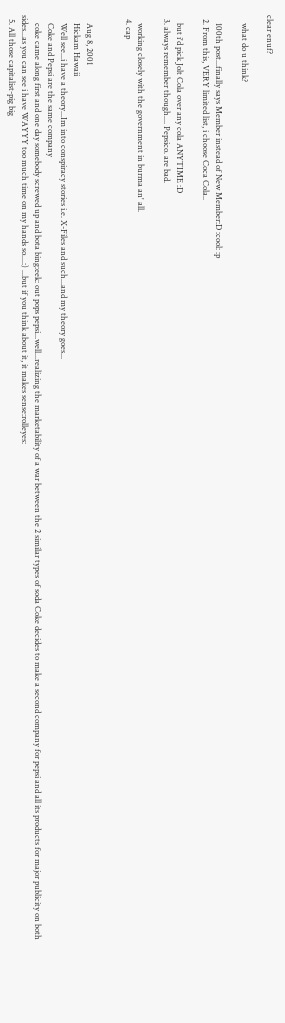clear enuf?

    what do u think?

    100th post...finally says Member instead of New Member:D :cool: :p
  2. From this, VERY limited list, i choose Coca Cola..

    but i'd pick Jolt Cola over any cola ANYTIME :D
  3. always remember though.... Pepsico. are bad.

    working closely with the government in burma an' all.
  4. cap


    Aug 8, 2001
    Hickam Hawaii
    Well see...i have a theory...Im into conspiracy stories i.e. X-Files and such...and my theory goes...
    Coke and Pepsi are the same company
    coke came along first and one day somebody screwed up and bota bing:eek: out pops pepsi...well...realizing the marketability of a war between the 2 similar types of soda Coke decides to make a second company for pepsi and all its products for major publicity on both sides...as you can see i have WAYYY too much time on my hands so....:) ...but if you think about it, it makes sense:rolleyes:
  5. All those capitalist-pig big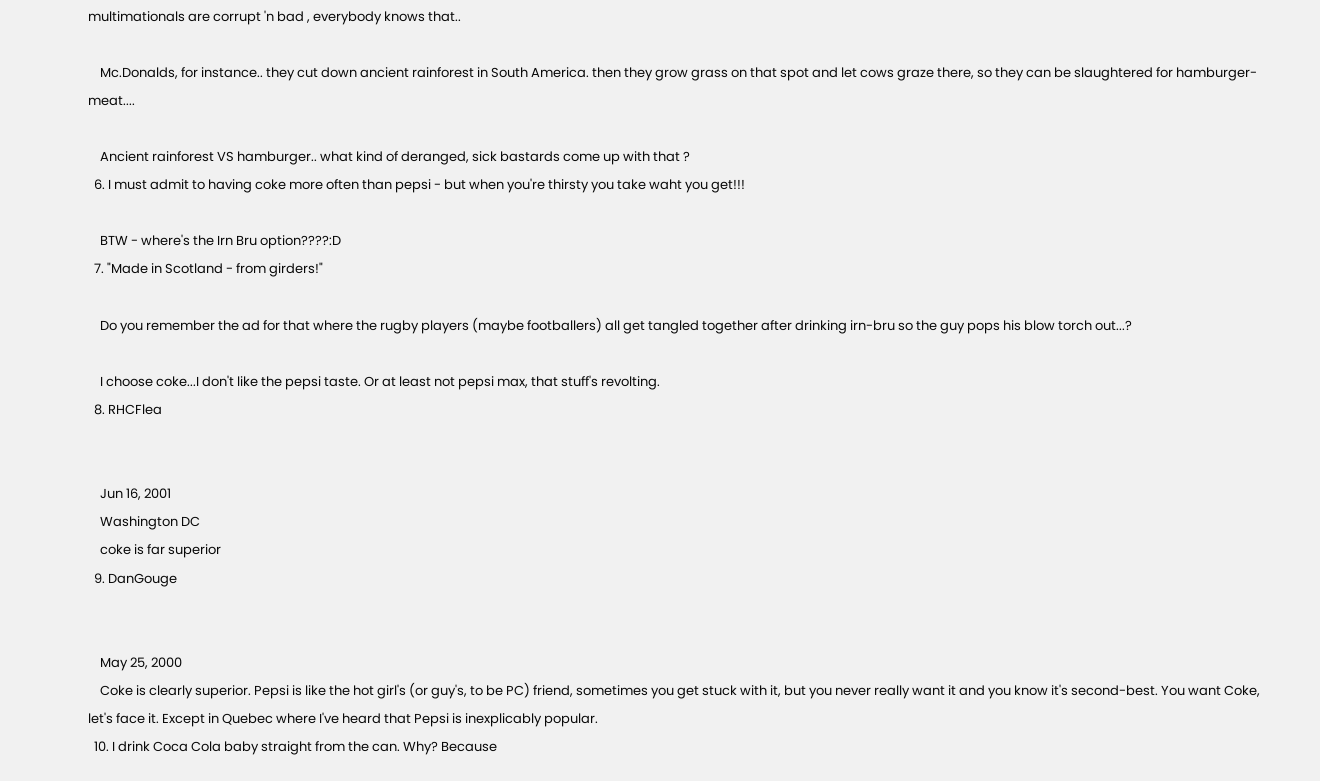multimationals are corrupt 'n bad , everybody knows that..

    Mc.Donalds, for instance.. they cut down ancient rainforest in South America. then they grow grass on that spot and let cows graze there, so they can be slaughtered for hamburger-meat....

    Ancient rainforest VS hamburger.. what kind of deranged, sick bastards come up with that ?
  6. I must admit to having coke more often than pepsi - but when you're thirsty you take waht you get!!!

    BTW - where's the Irn Bru option????:D
  7. "Made in Scotland - from girders!"

    Do you remember the ad for that where the rugby players (maybe footballers) all get tangled together after drinking irn-bru so the guy pops his blow torch out...?

    I choose coke...I don't like the pepsi taste. Or at least not pepsi max, that stuff's revolting.
  8. RHCFlea


    Jun 16, 2001
    Washington DC
    coke is far superior
  9. DanGouge


    May 25, 2000
    Coke is clearly superior. Pepsi is like the hot girl's (or guy's, to be PC) friend, sometimes you get stuck with it, but you never really want it and you know it's second-best. You want Coke, let's face it. Except in Quebec where I've heard that Pepsi is inexplicably popular.
  10. I drink Coca Cola baby straight from the can. Why? Because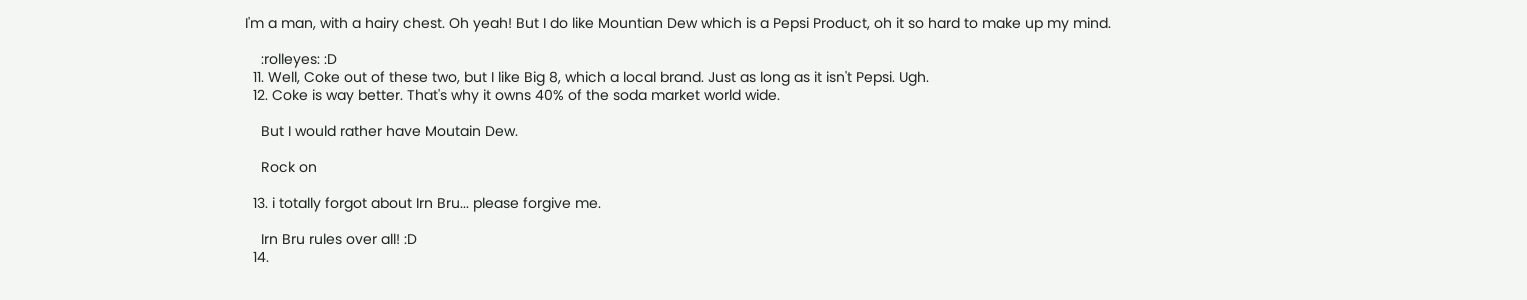I'm a man, with a hairy chest. Oh yeah! But I do like Mountian Dew which is a Pepsi Product, oh it so hard to make up my mind.

    :rolleyes: :D
  11. Well, Coke out of these two, but I like Big 8, which a local brand. Just as long as it isn't Pepsi. Ugh.
  12. Coke is way better. That's why it owns 40% of the soda market world wide.

    But I would rather have Moutain Dew.

    Rock on

  13. i totally forgot about Irn Bru... please forgive me.

    Irn Bru rules over all! :D
  14.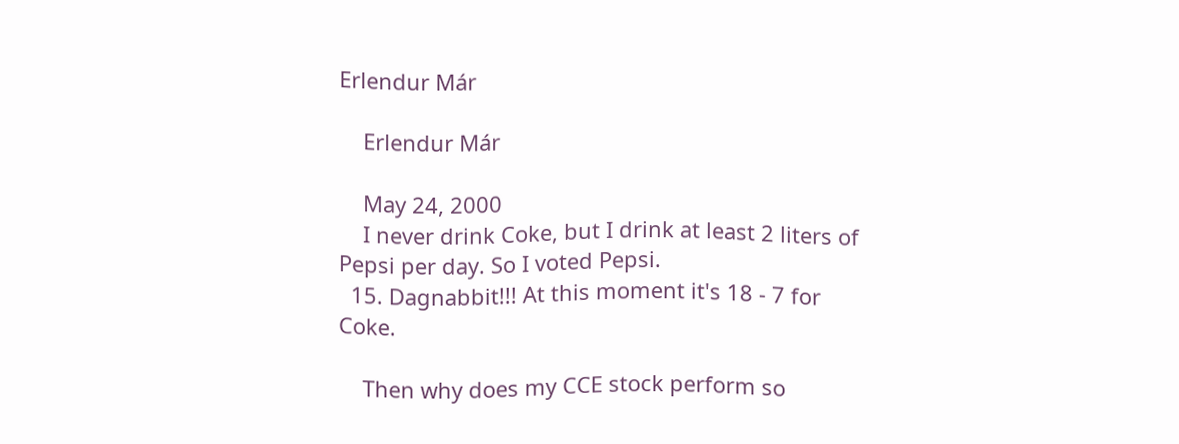Erlendur Már

    Erlendur Már

    May 24, 2000
    I never drink Coke, but I drink at least 2 liters of Pepsi per day. So I voted Pepsi.
  15. Dagnabbit!!! At this moment it's 18 - 7 for Coke.

    Then why does my CCE stock perform so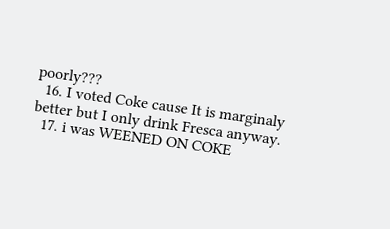poorly???
  16. I voted Coke cause It is marginaly better but I only drink Fresca anyway.
  17. i was WEENED ON COKE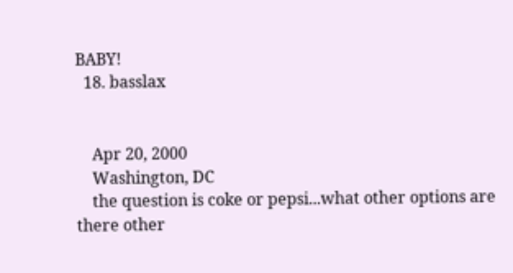BABY!
  18. basslax


    Apr 20, 2000
    Washington, DC
    the question is coke or pepsi...what other options are there other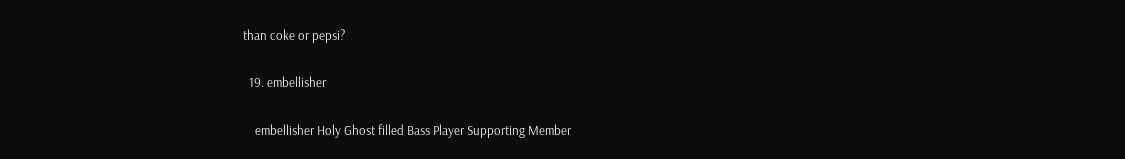than coke or pepsi?

  19. embellisher

    embellisher Holy Ghost filled Bass Player Supporting Member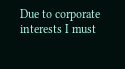Due to corporate interests I must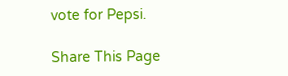vote for Pepsi.

Share This Page